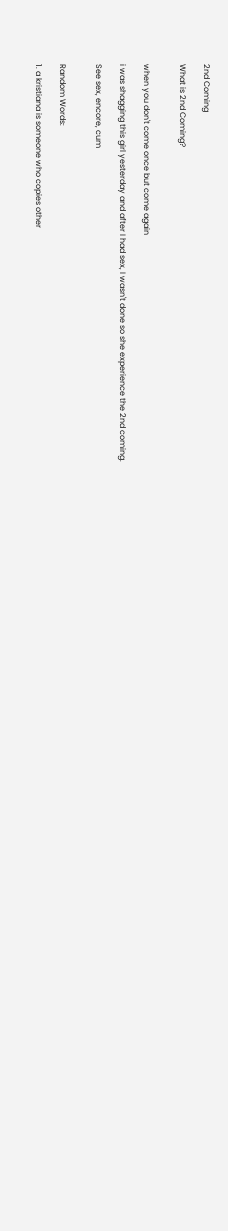2nd Coming

What is 2nd Coming?


when you don't come once but come again

i was shagging this girl yesterday and after I had sex, I wasn't done so she experience the 2nd coming.

See sex, encore, cum


Random Words:

1. a kristiana is someone who copies other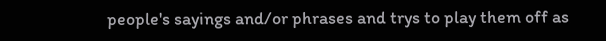people's sayings and/or phrases and trys to play them off as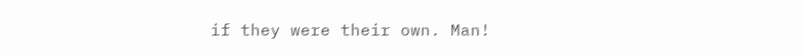if they were their own. Man!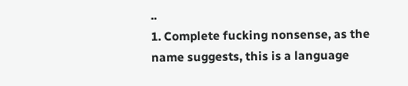..
1. Complete fucking nonsense, as the name suggests, this is a language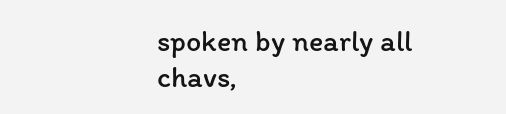spoken by nearly all chavs,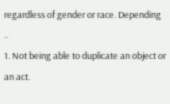regardless of gender or race. Depending ..
1. Not being able to duplicate an object or an act.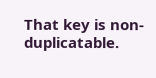That key is non-duplicatable.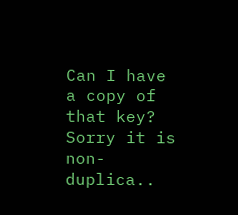Can I have a copy of that key? Sorry it is non-duplica..